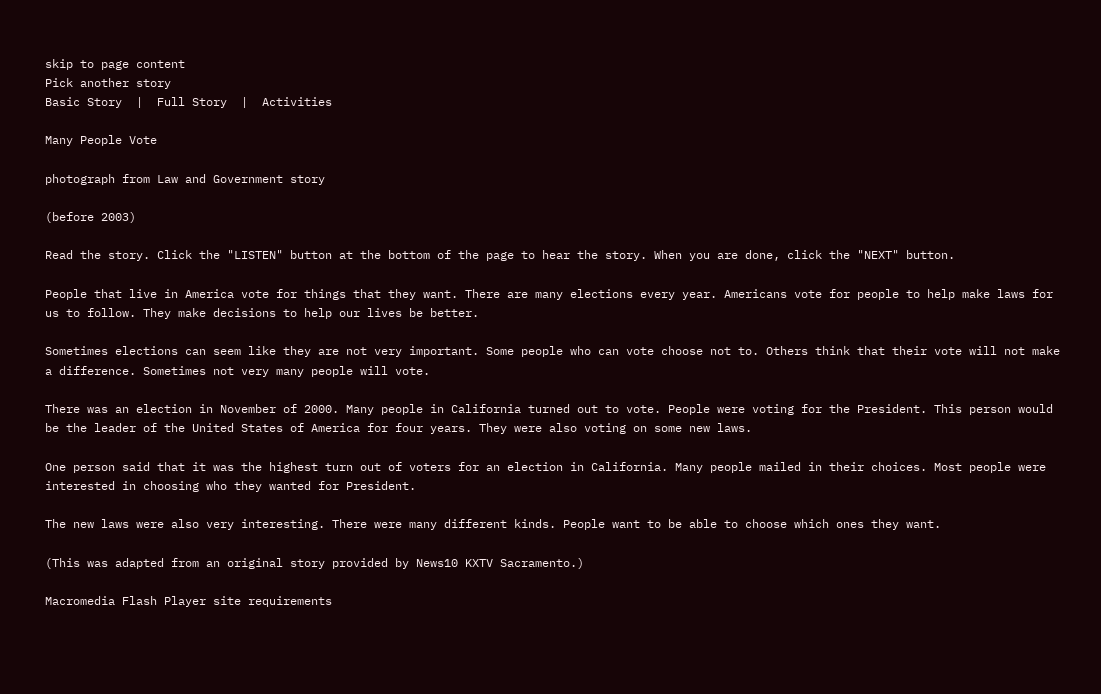skip to page content
Pick another story
Basic Story  |  Full Story  |  Activities

Many People Vote

photograph from Law and Government story

(before 2003)

Read the story. Click the "LISTEN" button at the bottom of the page to hear the story. When you are done, click the "NEXT" button.

People that live in America vote for things that they want. There are many elections every year. Americans vote for people to help make laws for us to follow. They make decisions to help our lives be better.

Sometimes elections can seem like they are not very important. Some people who can vote choose not to. Others think that their vote will not make a difference. Sometimes not very many people will vote.

There was an election in November of 2000. Many people in California turned out to vote. People were voting for the President. This person would be the leader of the United States of America for four years. They were also voting on some new laws.

One person said that it was the highest turn out of voters for an election in California. Many people mailed in their choices. Most people were interested in choosing who they wanted for President.

The new laws were also very interesting. There were many different kinds. People want to be able to choose which ones they want.

(This was adapted from an original story provided by News10 KXTV Sacramento.)

Macromedia Flash Player site requirements